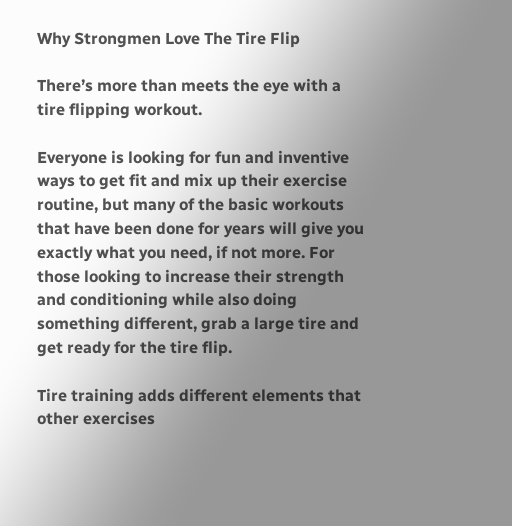Why Strongmen Love The Tire Flip

There’s more than meets the eye with a tire flipping workout.

Everyone is looking for fun and inventive ways to get fit and mix up their exercise routine, but many of the basic workouts that have been done for years will give you exactly what you need, if not more. For those looking to increase their strength and conditioning while also doing something different, grab a large tire and get ready for the tire flip.

Tire training adds different elements that other exercises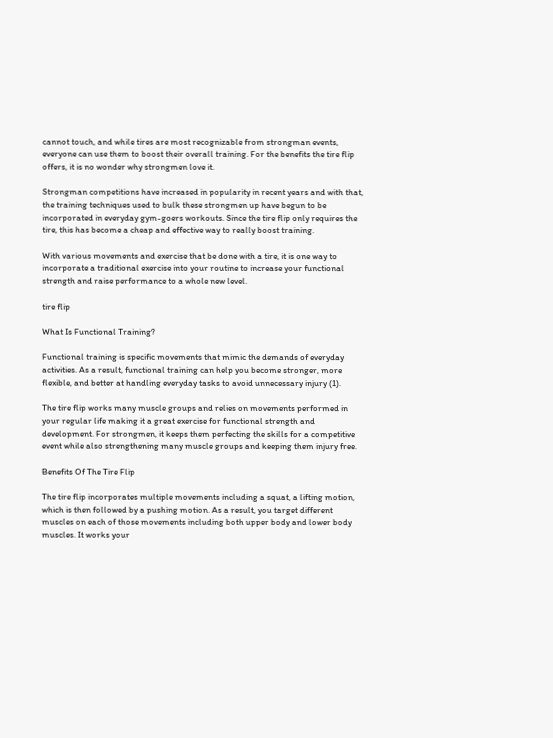cannot touch, and while tires are most recognizable from strongman events, everyone can use them to boost their overall training. For the benefits the tire flip offers, it is no wonder why strongmen love it.

Strongman competitions have increased in popularity in recent years and with that, the training techniques used to bulk these strongmen up have begun to be incorporated in everyday gym-goers workouts. Since the tire flip only requires the tire, this has become a cheap and effective way to really boost training.

With various movements and exercise that be done with a tire, it is one way to incorporate a traditional exercise into your routine to increase your functional strength and raise performance to a whole new level.

tire flip

What Is Functional Training?

Functional training is specific movements that mimic the demands of everyday activities. As a result, functional training can help you become stronger, more flexible, and better at handling everyday tasks to avoid unnecessary injury (1).

The tire flip works many muscle groups and relies on movements performed in your regular life making it a great exercise for functional strength and development. For strongmen, it keeps them perfecting the skills for a competitive event while also strengthening many muscle groups and keeping them injury free.

Benefits Of The Tire Flip

The tire flip incorporates multiple movements including a squat, a lifting motion, which is then followed by a pushing motion. As a result, you target different muscles on each of those movements including both upper body and lower body muscles. It works your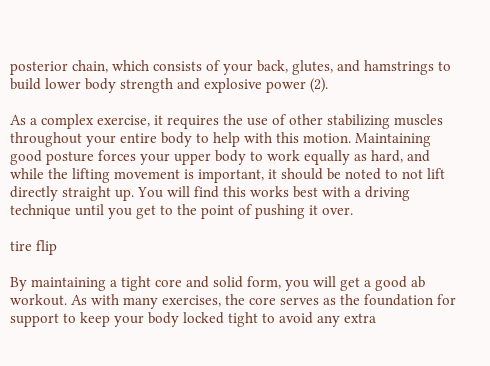posterior chain, which consists of your back, glutes, and hamstrings to build lower body strength and explosive power (2).

As a complex exercise, it requires the use of other stabilizing muscles throughout your entire body to help with this motion. Maintaining good posture forces your upper body to work equally as hard, and while the lifting movement is important, it should be noted to not lift directly straight up. You will find this works best with a driving technique until you get to the point of pushing it over.

tire flip

By maintaining a tight core and solid form, you will get a good ab workout. As with many exercises, the core serves as the foundation for support to keep your body locked tight to avoid any extra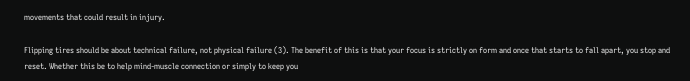movements that could result in injury.

Flipping tires should be about technical failure, not physical failure (3). The benefit of this is that your focus is strictly on form and once that starts to fall apart, you stop and reset. Whether this be to help mind-muscle connection or simply to keep you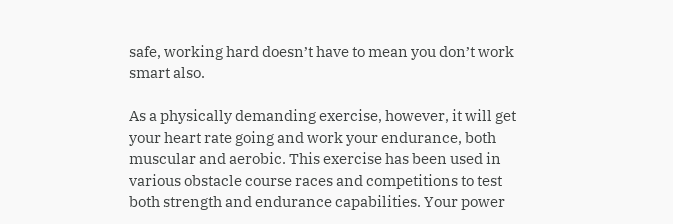safe, working hard doesn’t have to mean you don’t work smart also.

As a physically demanding exercise, however, it will get your heart rate going and work your endurance, both muscular and aerobic. This exercise has been used in various obstacle course races and competitions to test both strength and endurance capabilities. Your power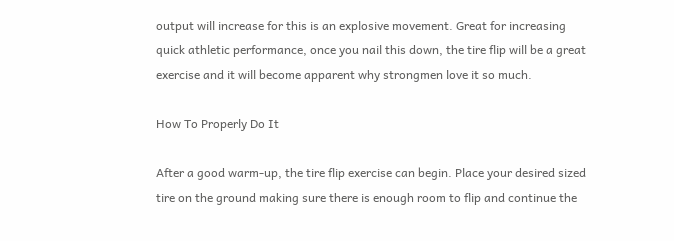output will increase for this is an explosive movement. Great for increasing quick athletic performance, once you nail this down, the tire flip will be a great exercise and it will become apparent why strongmen love it so much.

How To Properly Do It

After a good warm-up, the tire flip exercise can begin. Place your desired sized tire on the ground making sure there is enough room to flip and continue the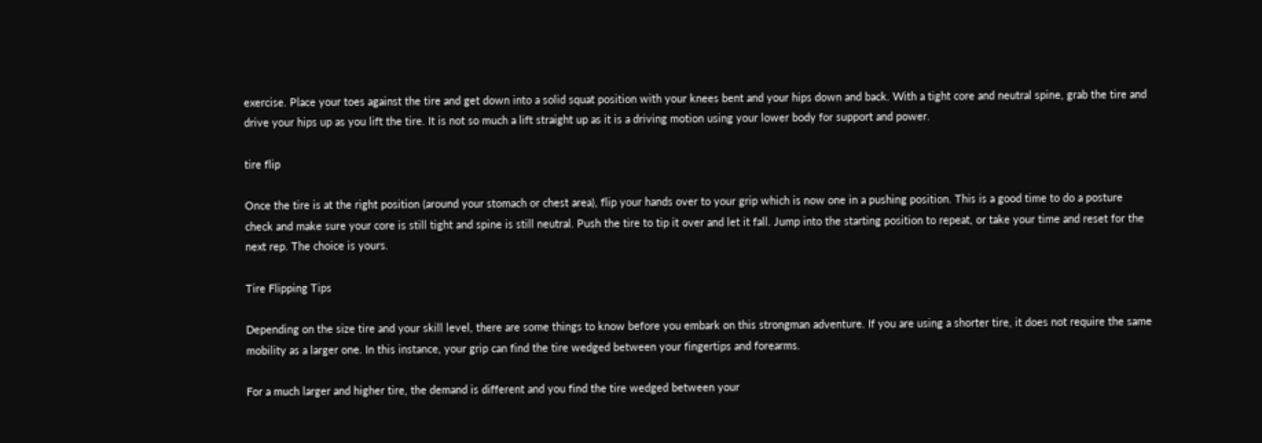exercise. Place your toes against the tire and get down into a solid squat position with your knees bent and your hips down and back. With a tight core and neutral spine, grab the tire and drive your hips up as you lift the tire. It is not so much a lift straight up as it is a driving motion using your lower body for support and power.

tire flip

Once the tire is at the right position (around your stomach or chest area), flip your hands over to your grip which is now one in a pushing position. This is a good time to do a posture check and make sure your core is still tight and spine is still neutral. Push the tire to tip it over and let it fall. Jump into the starting position to repeat, or take your time and reset for the next rep. The choice is yours.

Tire Flipping Tips

Depending on the size tire and your skill level, there are some things to know before you embark on this strongman adventure. If you are using a shorter tire, it does not require the same mobility as a larger one. In this instance, your grip can find the tire wedged between your fingertips and forearms.

For a much larger and higher tire, the demand is different and you find the tire wedged between your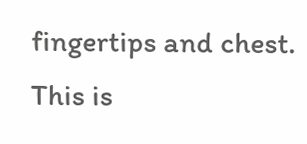fingertips and chest. This is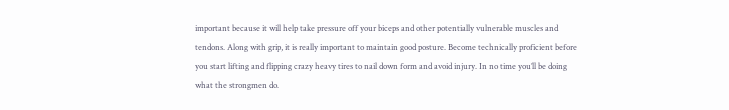important because it will help take pressure off your biceps and other potentially vulnerable muscles and tendons. Along with grip, it is really important to maintain good posture. Become technically proficient before you start lifting and flipping crazy heavy tires to nail down form and avoid injury. In no time you’ll be doing what the strongmen do.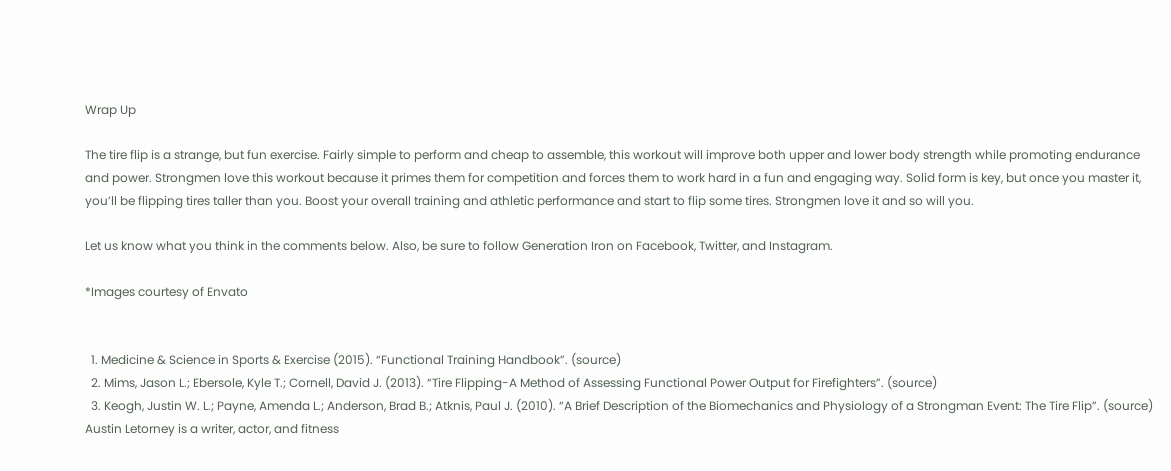Wrap Up

The tire flip is a strange, but fun exercise. Fairly simple to perform and cheap to assemble, this workout will improve both upper and lower body strength while promoting endurance and power. Strongmen love this workout because it primes them for competition and forces them to work hard in a fun and engaging way. Solid form is key, but once you master it, you’ll be flipping tires taller than you. Boost your overall training and athletic performance and start to flip some tires. Strongmen love it and so will you.

Let us know what you think in the comments below. Also, be sure to follow Generation Iron on Facebook, Twitter, and Instagram.

*Images courtesy of Envato


  1. Medicine & Science in Sports & Exercise (2015). “Functional Training Handbook”. (source)
  2. Mims, Jason L.; Ebersole, Kyle T.; Cornell, David J. (2013). “Tire Flipping-A Method of Assessing Functional Power Output for Firefighters”. (source)
  3. Keogh, Justin W. L.; Payne, Amenda L.; Anderson, Brad B.; Atknis, Paul J. (2010). “A Brief Description of the Biomechanics and Physiology of a Strongman Event: The Tire Flip”. (source)
Austin Letorney is a writer, actor, and fitness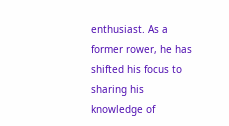enthusiast. As a former rower, he has shifted his focus to sharing his knowledge of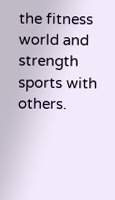the fitness world and strength sports with others.